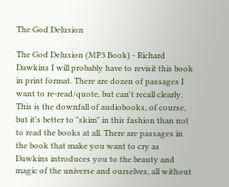The God Delusion

The God Delusion (MP3 Book) - Richard Dawkins I will probably have to revisit this book in print format. There are dozen of passages I want to re-read/quote, but can't recall clearly. This is the downfall of audiobooks, of course, but it's better to "skim" in this fashion than not to read the books at all. There are passages in the book that make you want to cry as Dawkins introduces you to the beauty and magic of the universe and ourselves, all without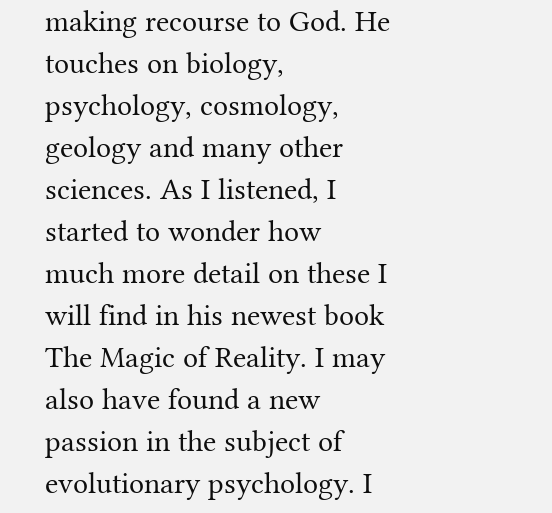making recourse to God. He touches on biology, psychology, cosmology, geology and many other sciences. As I listened, I started to wonder how much more detail on these I will find in his newest book The Magic of Reality. I may also have found a new passion in the subject of evolutionary psychology. I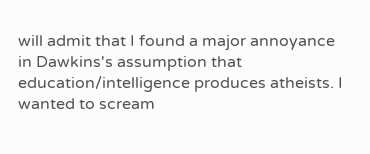will admit that I found a major annoyance in Dawkins's assumption that education/intelligence produces atheists. I wanted to scream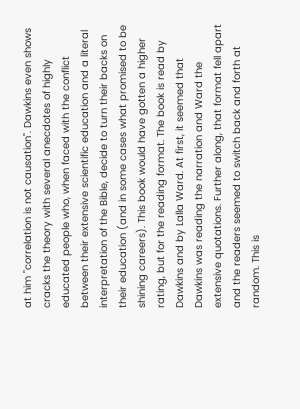at him "correlation is not causation". Dawkins even shows cracks the theory with several anecdotes of highly educated people who, when faced with the conflict between their extensive scientific education and a literal interpretation of the Bible, decide to turn their backs on their education (and in some cases what promised to be shining careers). This book would have gotten a higher rating, but for the reading format. The book is read by Dawkins and by Lalla Ward. At first, it seemed that Dawkins was reading the narration and Ward the extensive quotations. Further along, that format fell apart and the readers seemed to switch back and forth at random. This is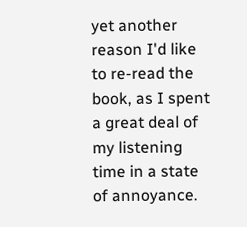yet another reason I'd like to re-read the book, as I spent a great deal of my listening time in a state of annoyance.